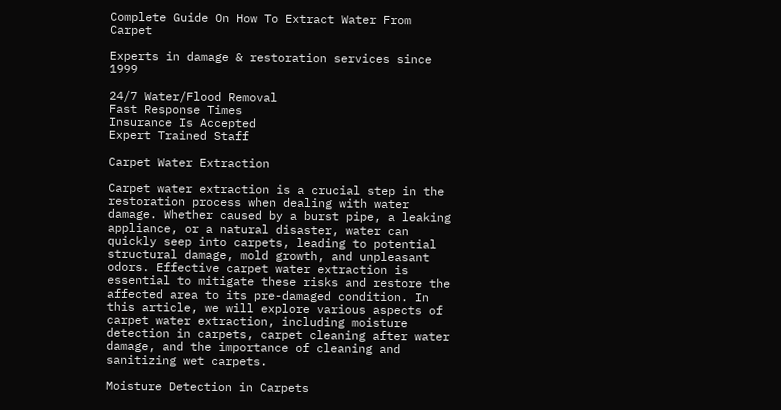Complete Guide On How To Extract Water From Carpet

Experts in damage & restoration services since 1999

24/7 Water/Flood Removal
Fast Response Times
Insurance Is Accepted
Expert Trained Staff

Carpet Water Extraction

Carpet water extraction is a crucial step in the restoration process when dealing with water damage. Whether caused by a burst pipe, a leaking appliance, or a natural disaster, water can quickly seep into carpets, leading to potential structural damage, mold growth, and unpleasant odors. Effective carpet water extraction is essential to mitigate these risks and restore the affected area to its pre-damaged condition. In this article, we will explore various aspects of carpet water extraction, including moisture detection in carpets, carpet cleaning after water damage, and the importance of cleaning and sanitizing wet carpets.

Moisture Detection in Carpets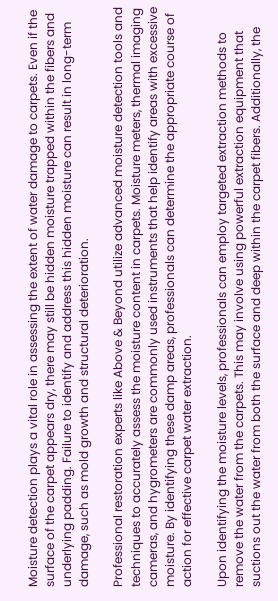Moisture detection plays a vital role in assessing the extent of water damage to carpets. Even if the surface of the carpet appears dry, there may still be hidden moisture trapped within the fibers and underlying padding. Failure to identify and address this hidden moisture can result in long-term damage, such as mold growth and structural deterioration.

Professional restoration experts like Above & Beyond utilize advanced moisture detection tools and techniques to accurately assess the moisture content in carpets. Moisture meters, thermal imaging cameras, and hygrometers are commonly used instruments that help identify areas with excessive moisture. By identifying these damp areas, professionals can determine the appropriate course of action for effective carpet water extraction.

Upon identifying the moisture levels, professionals can employ targeted extraction methods to remove the water from the carpets. This may involve using powerful extraction equipment that suctions out the water from both the surface and deep within the carpet fibers. Additionally, the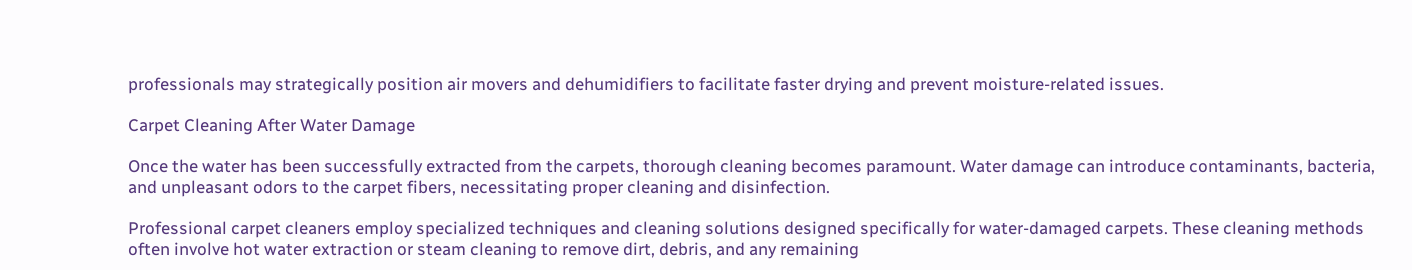professionals may strategically position air movers and dehumidifiers to facilitate faster drying and prevent moisture-related issues.

Carpet Cleaning After Water Damage

Once the water has been successfully extracted from the carpets, thorough cleaning becomes paramount. Water damage can introduce contaminants, bacteria, and unpleasant odors to the carpet fibers, necessitating proper cleaning and disinfection.

Professional carpet cleaners employ specialized techniques and cleaning solutions designed specifically for water-damaged carpets. These cleaning methods often involve hot water extraction or steam cleaning to remove dirt, debris, and any remaining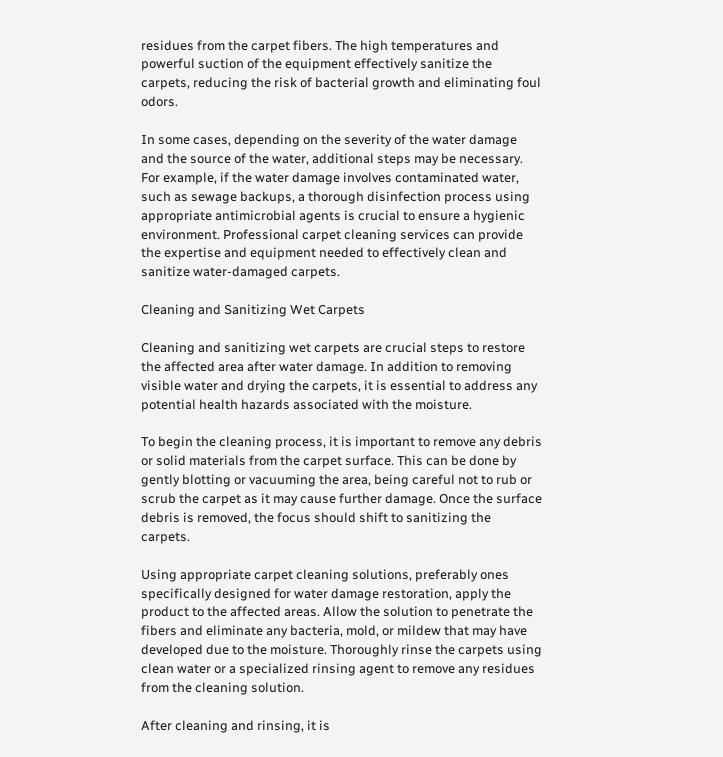residues from the carpet fibers. The high temperatures and powerful suction of the equipment effectively sanitize the carpets, reducing the risk of bacterial growth and eliminating foul odors.

In some cases, depending on the severity of the water damage and the source of the water, additional steps may be necessary. For example, if the water damage involves contaminated water, such as sewage backups, a thorough disinfection process using appropriate antimicrobial agents is crucial to ensure a hygienic environment. Professional carpet cleaning services can provide the expertise and equipment needed to effectively clean and sanitize water-damaged carpets.

Cleaning and Sanitizing Wet Carpets

Cleaning and sanitizing wet carpets are crucial steps to restore the affected area after water damage. In addition to removing visible water and drying the carpets, it is essential to address any potential health hazards associated with the moisture.

To begin the cleaning process, it is important to remove any debris or solid materials from the carpet surface. This can be done by gently blotting or vacuuming the area, being careful not to rub or scrub the carpet as it may cause further damage. Once the surface debris is removed, the focus should shift to sanitizing the carpets.

Using appropriate carpet cleaning solutions, preferably ones specifically designed for water damage restoration, apply the product to the affected areas. Allow the solution to penetrate the fibers and eliminate any bacteria, mold, or mildew that may have developed due to the moisture. Thoroughly rinse the carpets using clean water or a specialized rinsing agent to remove any residues from the cleaning solution.

After cleaning and rinsing, it is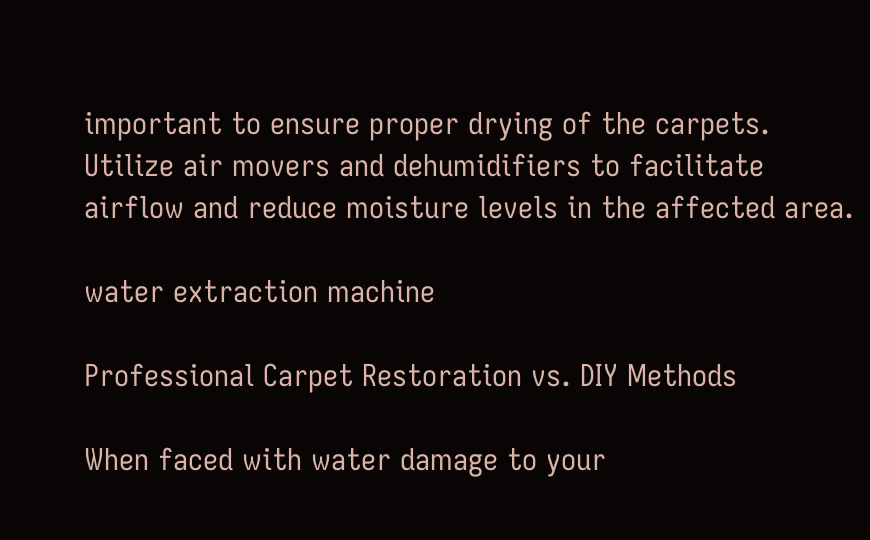important to ensure proper drying of the carpets. Utilize air movers and dehumidifiers to facilitate airflow and reduce moisture levels in the affected area.

water extraction machine

Professional Carpet Restoration vs. DIY Methods

When faced with water damage to your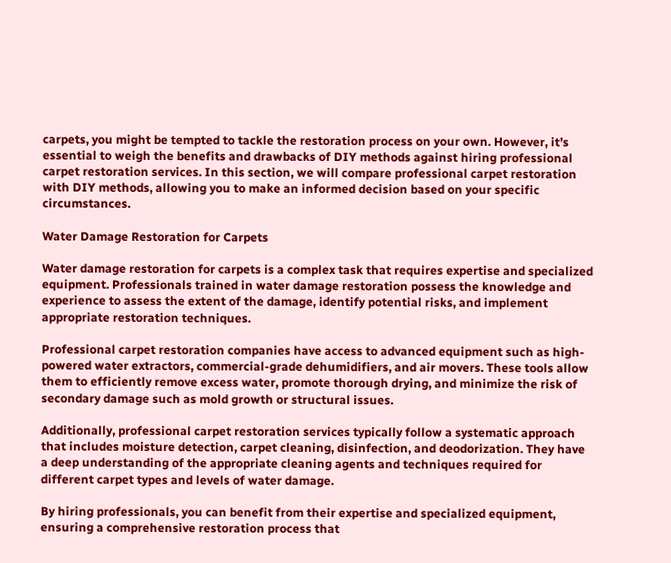carpets, you might be tempted to tackle the restoration process on your own. However, it’s essential to weigh the benefits and drawbacks of DIY methods against hiring professional carpet restoration services. In this section, we will compare professional carpet restoration with DIY methods, allowing you to make an informed decision based on your specific circumstances.

Water Damage Restoration for Carpets

Water damage restoration for carpets is a complex task that requires expertise and specialized equipment. Professionals trained in water damage restoration possess the knowledge and experience to assess the extent of the damage, identify potential risks, and implement appropriate restoration techniques.

Professional carpet restoration companies have access to advanced equipment such as high-powered water extractors, commercial-grade dehumidifiers, and air movers. These tools allow them to efficiently remove excess water, promote thorough drying, and minimize the risk of secondary damage such as mold growth or structural issues.

Additionally, professional carpet restoration services typically follow a systematic approach that includes moisture detection, carpet cleaning, disinfection, and deodorization. They have a deep understanding of the appropriate cleaning agents and techniques required for different carpet types and levels of water damage.

By hiring professionals, you can benefit from their expertise and specialized equipment, ensuring a comprehensive restoration process that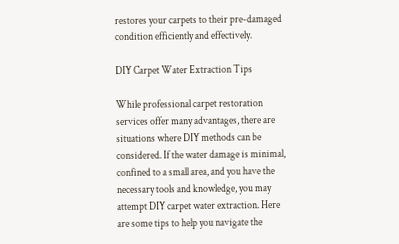restores your carpets to their pre-damaged condition efficiently and effectively.

DIY Carpet Water Extraction Tips

While professional carpet restoration services offer many advantages, there are situations where DIY methods can be considered. If the water damage is minimal, confined to a small area, and you have the necessary tools and knowledge, you may attempt DIY carpet water extraction. Here are some tips to help you navigate the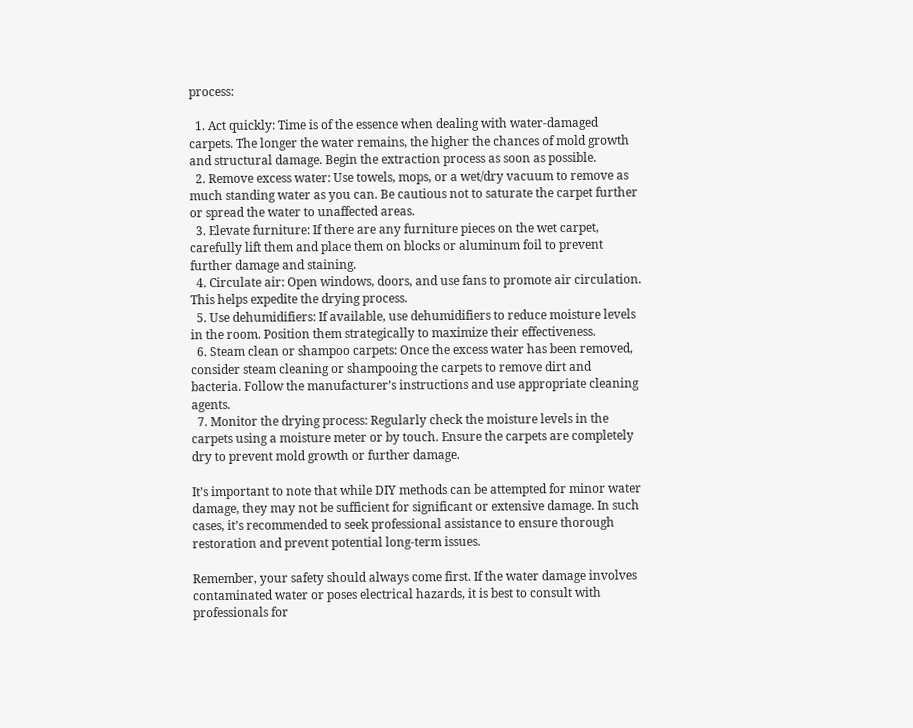process:

  1. Act quickly: Time is of the essence when dealing with water-damaged carpets. The longer the water remains, the higher the chances of mold growth and structural damage. Begin the extraction process as soon as possible.
  2. Remove excess water: Use towels, mops, or a wet/dry vacuum to remove as much standing water as you can. Be cautious not to saturate the carpet further or spread the water to unaffected areas.
  3. Elevate furniture: If there are any furniture pieces on the wet carpet, carefully lift them and place them on blocks or aluminum foil to prevent further damage and staining.
  4. Circulate air: Open windows, doors, and use fans to promote air circulation. This helps expedite the drying process.
  5. Use dehumidifiers: If available, use dehumidifiers to reduce moisture levels in the room. Position them strategically to maximize their effectiveness.
  6. Steam clean or shampoo carpets: Once the excess water has been removed, consider steam cleaning or shampooing the carpets to remove dirt and bacteria. Follow the manufacturer’s instructions and use appropriate cleaning agents.
  7. Monitor the drying process: Regularly check the moisture levels in the carpets using a moisture meter or by touch. Ensure the carpets are completely dry to prevent mold growth or further damage.

It’s important to note that while DIY methods can be attempted for minor water damage, they may not be sufficient for significant or extensive damage. In such cases, it’s recommended to seek professional assistance to ensure thorough restoration and prevent potential long-term issues.

Remember, your safety should always come first. If the water damage involves contaminated water or poses electrical hazards, it is best to consult with professionals for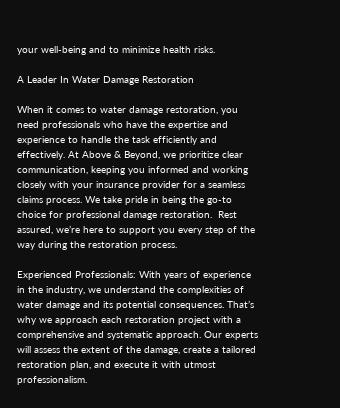your well-being and to minimize health risks.

A Leader In Water Damage Restoration

When it comes to water damage restoration, you need professionals who have the expertise and experience to handle the task efficiently and effectively. At Above & Beyond, we prioritize clear communication, keeping you informed and working closely with your insurance provider for a seamless claims process. We take pride in being the go-to choice for professional damage restoration.  Rest assured, we’re here to support you every step of the way during the restoration process.

Experienced Professionals: With years of experience in the industry, we understand the complexities of water damage and its potential consequences. That’s why we approach each restoration project with a comprehensive and systematic approach. Our experts will assess the extent of the damage, create a tailored restoration plan, and execute it with utmost professionalism.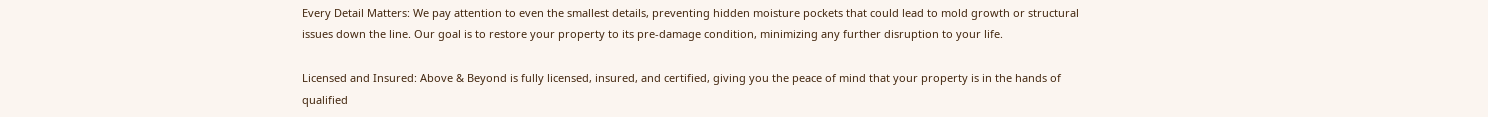Every Detail Matters: We pay attention to even the smallest details, preventing hidden moisture pockets that could lead to mold growth or structural issues down the line. Our goal is to restore your property to its pre-damage condition, minimizing any further disruption to your life.

Licensed and Insured: Above & Beyond is fully licensed, insured, and certified, giving you the peace of mind that your property is in the hands of qualified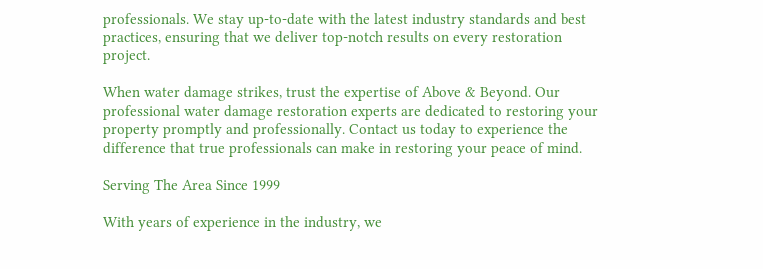professionals. We stay up-to-date with the latest industry standards and best practices, ensuring that we deliver top-notch results on every restoration project.

When water damage strikes, trust the expertise of Above & Beyond. Our professional water damage restoration experts are dedicated to restoring your property promptly and professionally. Contact us today to experience the difference that true professionals can make in restoring your peace of mind.

Serving The Area Since 1999

With years of experience in the industry, we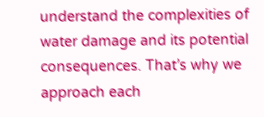understand the complexities of water damage and its potential consequences. That’s why we approach each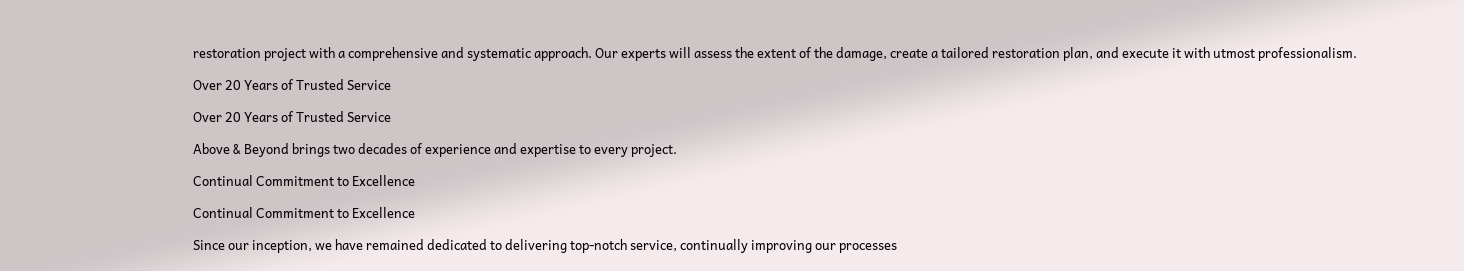restoration project with a comprehensive and systematic approach. Our experts will assess the extent of the damage, create a tailored restoration plan, and execute it with utmost professionalism.

Over 20 Years of Trusted Service

Over 20 Years of Trusted Service

Above & Beyond brings two decades of experience and expertise to every project.

Continual Commitment to Excellence

Continual Commitment to Excellence

Since our inception, we have remained dedicated to delivering top-notch service, continually improving our processes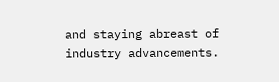and staying abreast of industry advancements.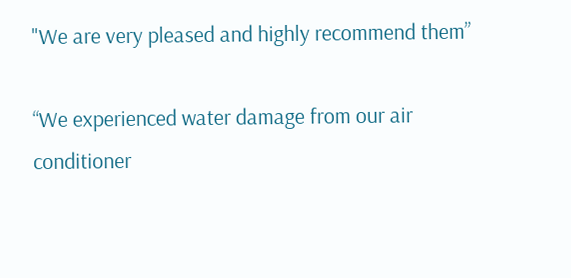"We are very pleased and highly recommend them”

“We experienced water damage from our air conditioner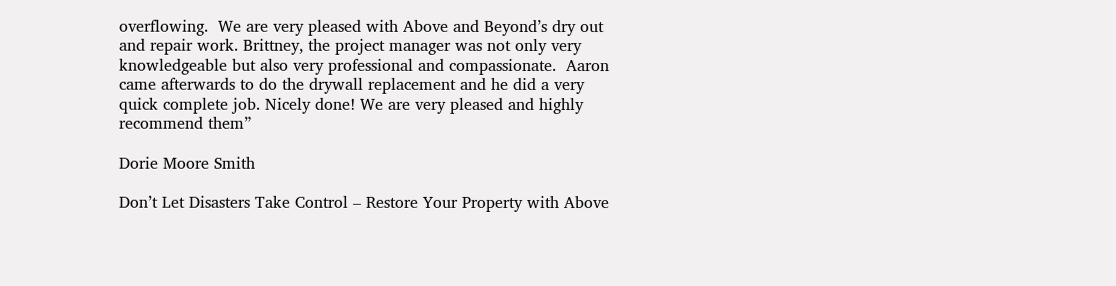overflowing.  We are very pleased with Above and Beyond’s dry out and repair work. Brittney, the project manager was not only very knowledgeable but also very professional and compassionate.  Aaron came afterwards to do the drywall replacement and he did a very quick complete job. Nicely done! We are very pleased and highly recommend them”

Dorie Moore Smith

Don’t Let Disasters Take Control – Restore Your Property with Above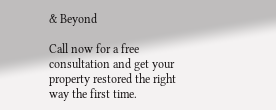& Beyond

Call now for a free consultation and get your property restored the right way the first time.